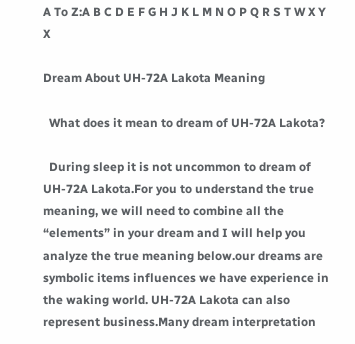A To Z:A B C D E F G H J K L M N O P Q R S T W X Y X

Dream About UH-72A Lakota Meaning

  What does it mean to dream of UH-72A Lakota?

  During sleep it is not uncommon to dream of UH-72A Lakota.For you to understand the true meaning, we will need to combine all the “elements” in your dream and I will help you analyze the true meaning below.our dreams are symbolic items influences we have experience in the waking world. UH-72A Lakota can also represent business.Many dream interpretation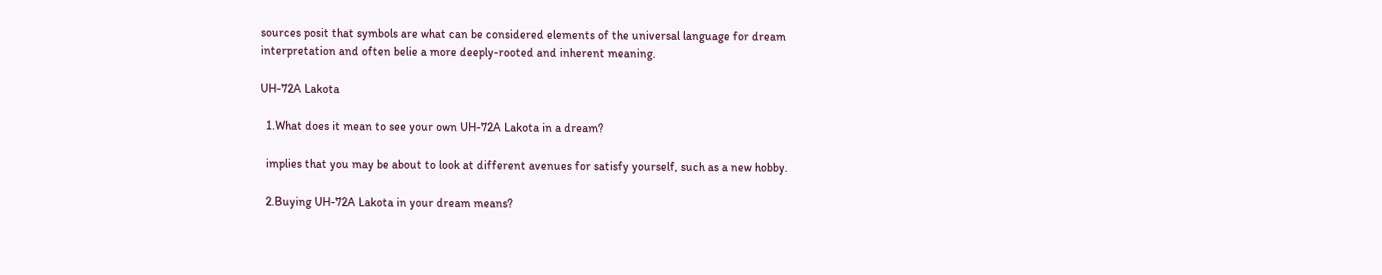sources posit that symbols are what can be considered elements of the universal language for dream interpretation and often belie a more deeply-rooted and inherent meaning.

UH-72A Lakota

  1.What does it mean to see your own UH-72A Lakota in a dream?

  implies that you may be about to look at different avenues for satisfy yourself, such as a new hobby.

  2.Buying UH-72A Lakota in your dream means?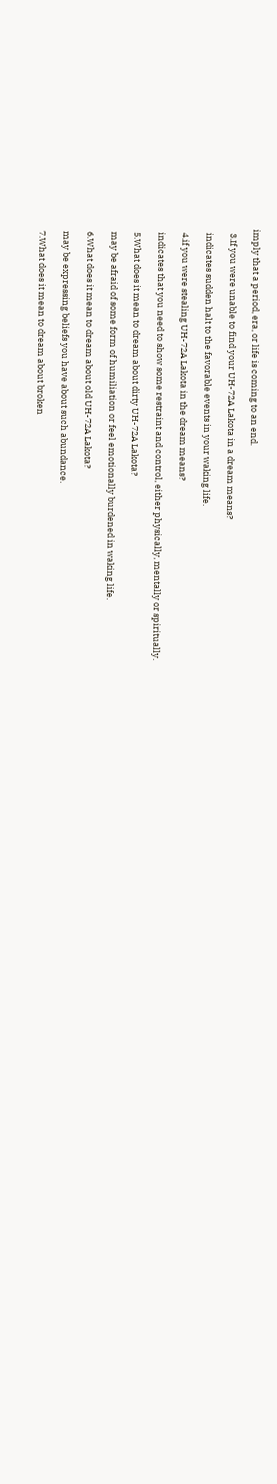imply that a period, era, or life is coming to an end.

  3.If you were unable to find your UH-72A Lakota in a dream means?

  indicates sudden halt to the favorable events in your waking life.

  4.if you were stealing UH-72A Lakota in the dream means?

  indicates that you need to show some restraint and control, either physically, mentally or spiritually.

  5.What does it mean to dream about dirty UH-72A Lakota?

  may be afraid of some form of humiliation or feel emotionally burdened in waking life.

  6.What does it mean to dream about old UH-72A Lakota?

  may be expressing beliefs you have about such abundance.

  7.What does it mean to dream about broken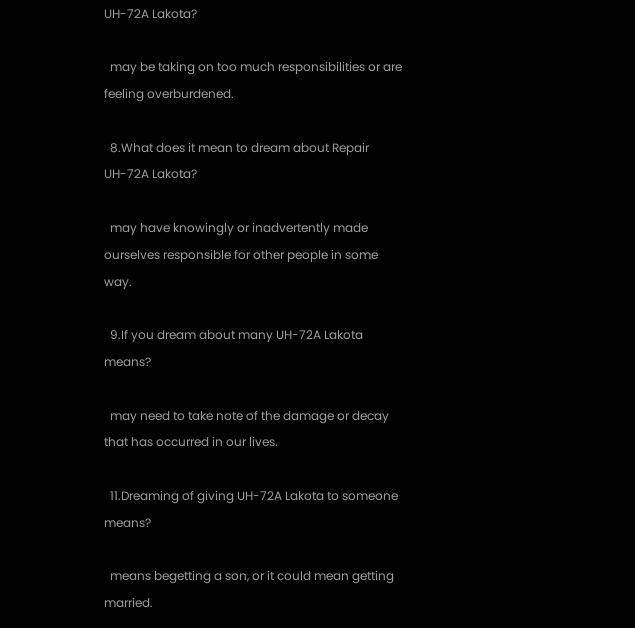UH-72A Lakota?

  may be taking on too much responsibilities or are feeling overburdened.

  8.What does it mean to dream about Repair UH-72A Lakota?

  may have knowingly or inadvertently made ourselves responsible for other people in some way.

  9.If you dream about many UH-72A Lakota means?

  may need to take note of the damage or decay that has occurred in our lives.

  11.Dreaming of giving UH-72A Lakota to someone means?

  means begetting a son, or it could mean getting married.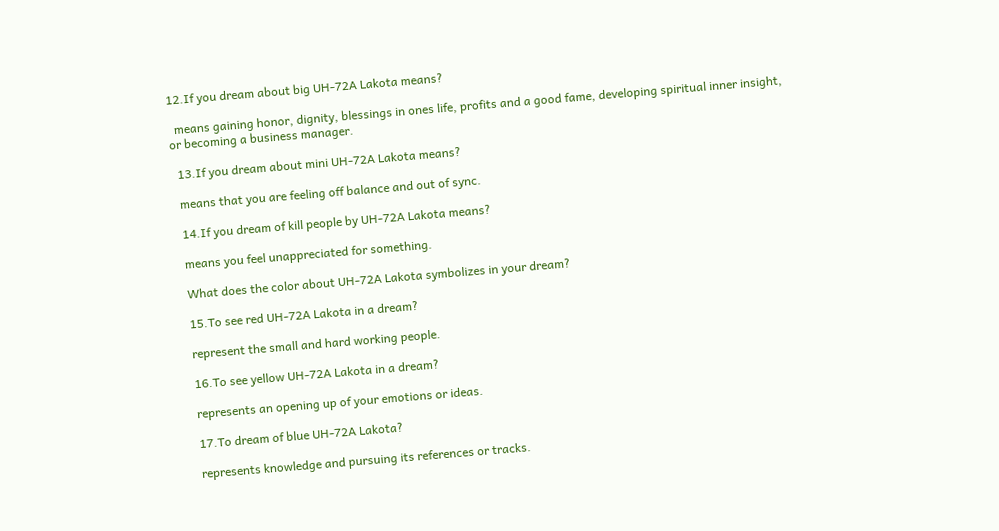12.If you dream about big UH-72A Lakota means?

  means gaining honor, dignity, blessings in ones life, profits and a good fame, developing spiritual inner insight, or becoming a business manager.

  13.If you dream about mini UH-72A Lakota means?

  means that you are feeling off balance and out of sync.

  14.If you dream of kill people by UH-72A Lakota means?

  means you feel unappreciated for something.

  What does the color about UH-72A Lakota symbolizes in your dream?

  15.To see red UH-72A Lakota in a dream?

  represent the small and hard working people.

  16.To see yellow UH-72A Lakota in a dream?

  represents an opening up of your emotions or ideas.

  17.To dream of blue UH-72A Lakota?

  represents knowledge and pursuing its references or tracks.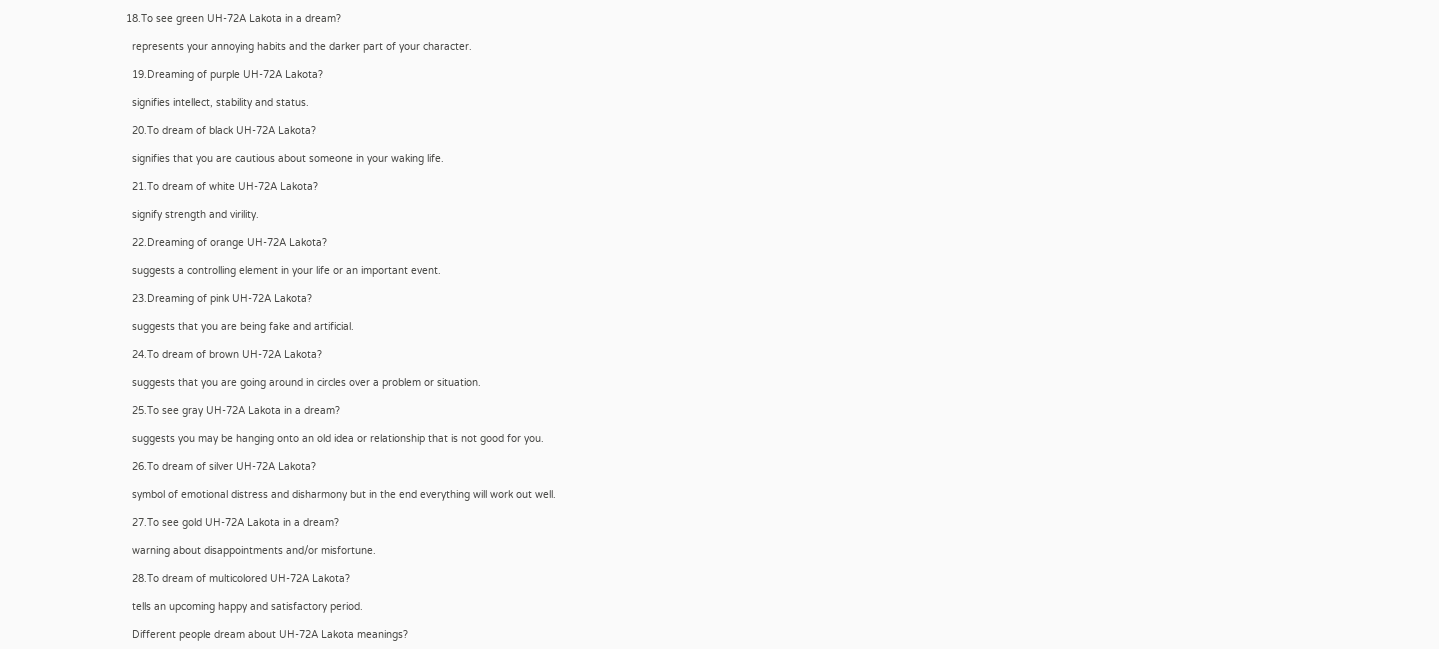18.To see green UH-72A Lakota in a dream?

  represents your annoying habits and the darker part of your character.

  19.Dreaming of purple UH-72A Lakota?

  signifies intellect, stability and status.

  20.To dream of black UH-72A Lakota?

  signifies that you are cautious about someone in your waking life.

  21.To dream of white UH-72A Lakota?

  signify strength and virility.

  22.Dreaming of orange UH-72A Lakota?

  suggests a controlling element in your life or an important event.

  23.Dreaming of pink UH-72A Lakota?

  suggests that you are being fake and artificial.

  24.To dream of brown UH-72A Lakota?

  suggests that you are going around in circles over a problem or situation.

  25.To see gray UH-72A Lakota in a dream?

  suggests you may be hanging onto an old idea or relationship that is not good for you.

  26.To dream of silver UH-72A Lakota?

  symbol of emotional distress and disharmony but in the end everything will work out well.

  27.To see gold UH-72A Lakota in a dream?

  warning about disappointments and/or misfortune.

  28.To dream of multicolored UH-72A Lakota?

  tells an upcoming happy and satisfactory period.

  Different people dream about UH-72A Lakota meanings?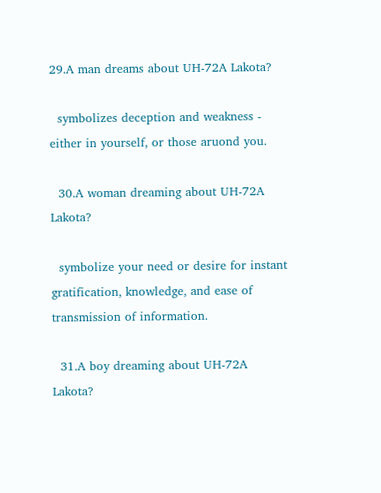29.A man dreams about UH-72A Lakota?

  symbolizes deception and weakness - either in yourself, or those aruond you.

  30.A woman dreaming about UH-72A Lakota?

  symbolize your need or desire for instant gratification, knowledge, and ease of transmission of information.

  31.A boy dreaming about UH-72A Lakota?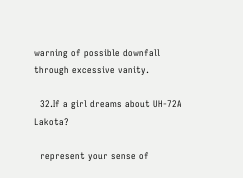warning of possible downfall through excessive vanity.

  32.If a girl dreams about UH-72A Lakota?

  represent your sense of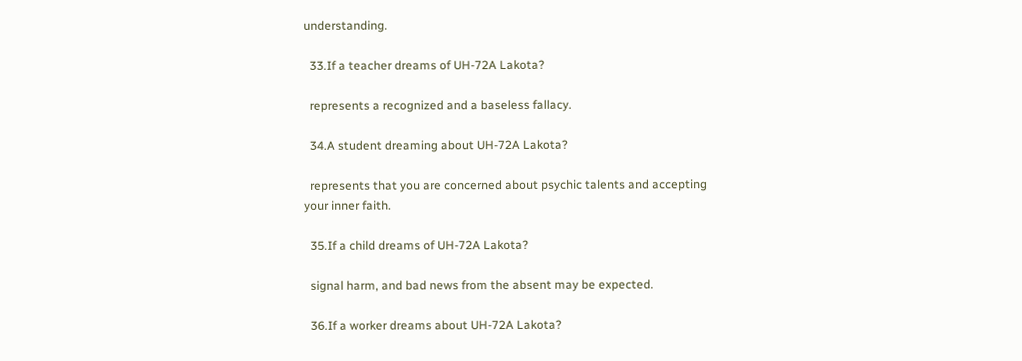understanding.

  33.If a teacher dreams of UH-72A Lakota?

  represents a recognized and a baseless fallacy.

  34.A student dreaming about UH-72A Lakota?

  represents that you are concerned about psychic talents and accepting your inner faith.

  35.If a child dreams of UH-72A Lakota?

  signal harm, and bad news from the absent may be expected.

  36.If a worker dreams about UH-72A Lakota?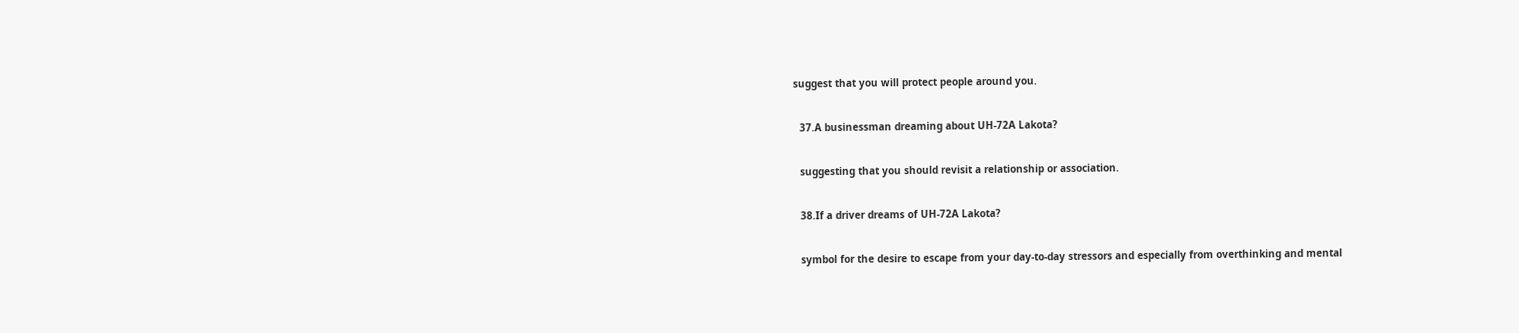suggest that you will protect people around you.

  37.A businessman dreaming about UH-72A Lakota?

  suggesting that you should revisit a relationship or association.

  38.If a driver dreams of UH-72A Lakota?

  symbol for the desire to escape from your day-to-day stressors and especially from overthinking and mental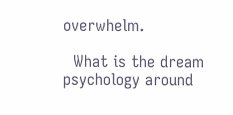overwhelm.

  What is the dream psychology around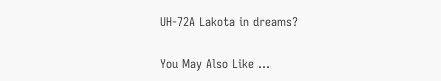UH-72A Lakota in dreams?


You May Also Like ...